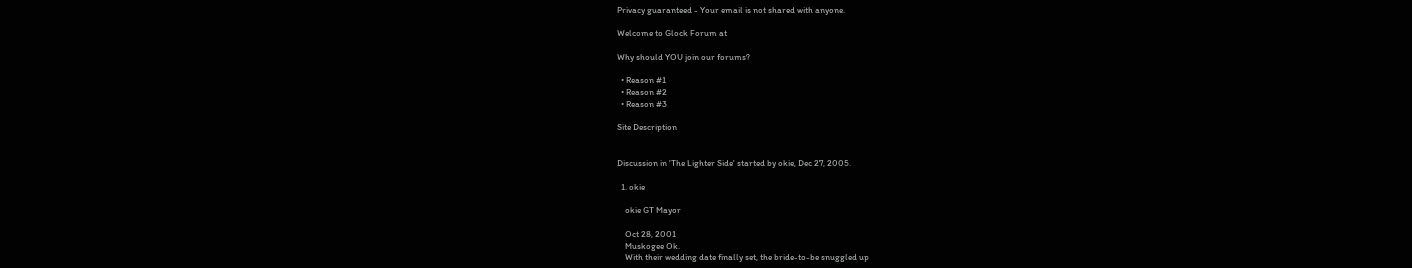Privacy guaranteed - Your email is not shared with anyone.

Welcome to Glock Forum at

Why should YOU join our forums?

  • Reason #1
  • Reason #2
  • Reason #3

Site Description


Discussion in 'The Lighter Side' started by okie, Dec 27, 2005.

  1. okie

    okie GT Mayor

    Oct 28, 2001
    Muskogee Ok.
    With their wedding date finally set, the bride-to-be snuggled up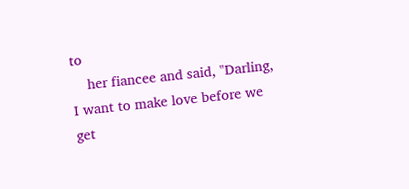to
    her fiancee and said, "Darling, I want to make love before we get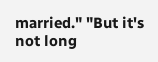married." "But it's not long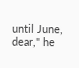until June, dear," he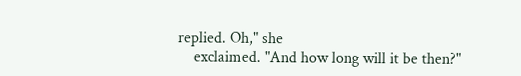replied. Oh," she
    exclaimed. "And how long will it be then?"